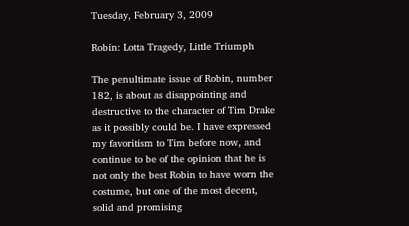Tuesday, February 3, 2009

Robin: Lotta Tragedy, Little Triumph

The penultimate issue of Robin, number 182, is about as disappointing and destructive to the character of Tim Drake as it possibly could be. I have expressed my favoritism to Tim before now, and continue to be of the opinion that he is not only the best Robin to have worn the costume, but one of the most decent, solid and promising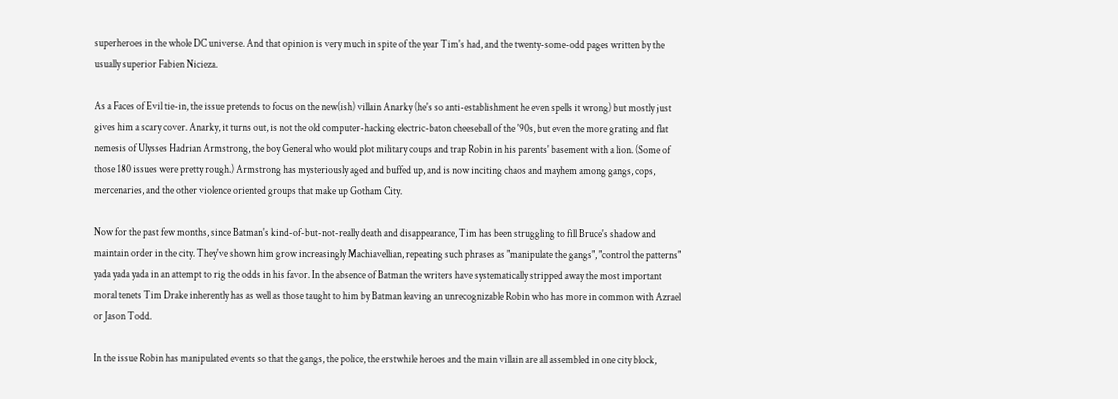superheroes in the whole DC universe. And that opinion is very much in spite of the year Tim's had, and the twenty-some-odd pages written by the usually superior Fabien Nicieza.

As a Faces of Evil tie-in, the issue pretends to focus on the new(ish) villain Anarky (he's so anti-establishment he even spells it wrong) but mostly just gives him a scary cover. Anarky, it turns out, is not the old computer-hacking electric-baton cheeseball of the '90s, but even the more grating and flat nemesis of Ulysses Hadrian Armstrong, the boy General who would plot military coups and trap Robin in his parents' basement with a lion. (Some of those 180 issues were pretty rough.) Armstrong has mysteriously aged and buffed up, and is now inciting chaos and mayhem among gangs, cops, mercenaries, and the other violence oriented groups that make up Gotham City.

Now for the past few months, since Batman's kind-of-but-not-really death and disappearance, Tim has been struggling to fill Bruce's shadow and maintain order in the city. They've shown him grow increasingly Machiavellian, repeating such phrases as "manipulate the gangs", "control the patterns" yada yada yada in an attempt to rig the odds in his favor. In the absence of Batman the writers have systematically stripped away the most important moral tenets Tim Drake inherently has as well as those taught to him by Batman leaving an unrecognizable Robin who has more in common with Azrael or Jason Todd.

In the issue Robin has manipulated events so that the gangs, the police, the erstwhile heroes and the main villain are all assembled in one city block,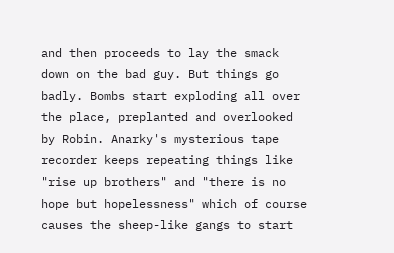and then proceeds to lay the smack down on the bad guy. But things go badly. Bombs start exploding all over the place, preplanted and overlooked by Robin. Anarky's mysterious tape recorder keeps repeating things like "rise up brothers" and "there is no hope but hopelessness" which of course causes the sheep-like gangs to start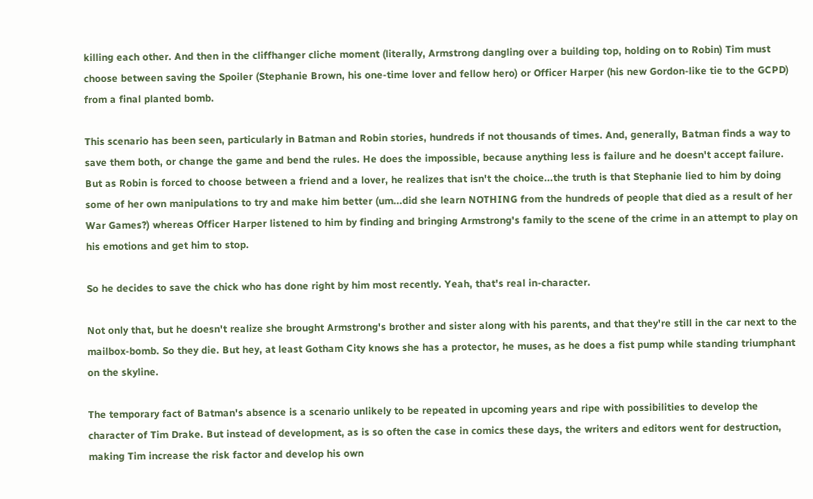killing each other. And then in the cliffhanger cliche moment (literally, Armstrong dangling over a building top, holding on to Robin) Tim must choose between saving the Spoiler (Stephanie Brown, his one-time lover and fellow hero) or Officer Harper (his new Gordon-like tie to the GCPD) from a final planted bomb.

This scenario has been seen, particularly in Batman and Robin stories, hundreds if not thousands of times. And, generally, Batman finds a way to save them both, or change the game and bend the rules. He does the impossible, because anything less is failure and he doesn't accept failure. But as Robin is forced to choose between a friend and a lover, he realizes that isn't the choice...the truth is that Stephanie lied to him by doing some of her own manipulations to try and make him better (um...did she learn NOTHING from the hundreds of people that died as a result of her War Games?) whereas Officer Harper listened to him by finding and bringing Armstrong's family to the scene of the crime in an attempt to play on his emotions and get him to stop.

So he decides to save the chick who has done right by him most recently. Yeah, that's real in-character.

Not only that, but he doesn't realize she brought Armstrong's brother and sister along with his parents, and that they're still in the car next to the mailbox-bomb. So they die. But hey, at least Gotham City knows she has a protector, he muses, as he does a fist pump while standing triumphant on the skyline.

The temporary fact of Batman's absence is a scenario unlikely to be repeated in upcoming years and ripe with possibilities to develop the character of Tim Drake. But instead of development, as is so often the case in comics these days, the writers and editors went for destruction, making Tim increase the risk factor and develop his own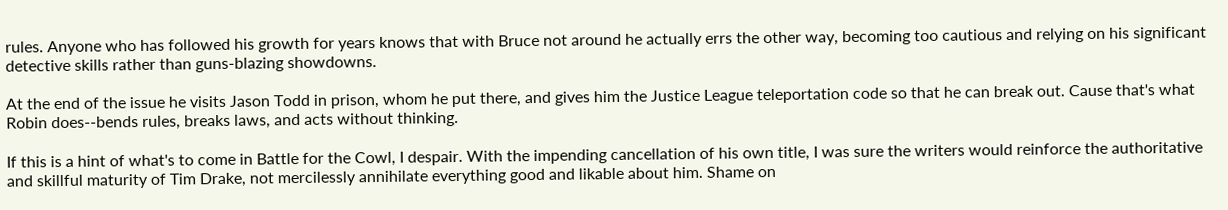rules. Anyone who has followed his growth for years knows that with Bruce not around he actually errs the other way, becoming too cautious and relying on his significant detective skills rather than guns-blazing showdowns.

At the end of the issue he visits Jason Todd in prison, whom he put there, and gives him the Justice League teleportation code so that he can break out. Cause that's what Robin does--bends rules, breaks laws, and acts without thinking.

If this is a hint of what's to come in Battle for the Cowl, I despair. With the impending cancellation of his own title, I was sure the writers would reinforce the authoritative and skillful maturity of Tim Drake, not mercilessly annihilate everything good and likable about him. Shame on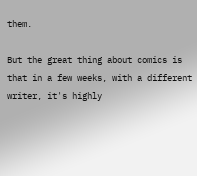them.

But the great thing about comics is that in a few weeks, with a different writer, it's highly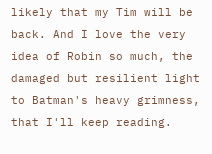likely that my Tim will be back. And I love the very idea of Robin so much, the damaged but resilient light to Batman's heavy grimness, that I'll keep reading.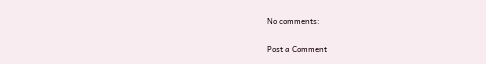No comments:

Post a Comment